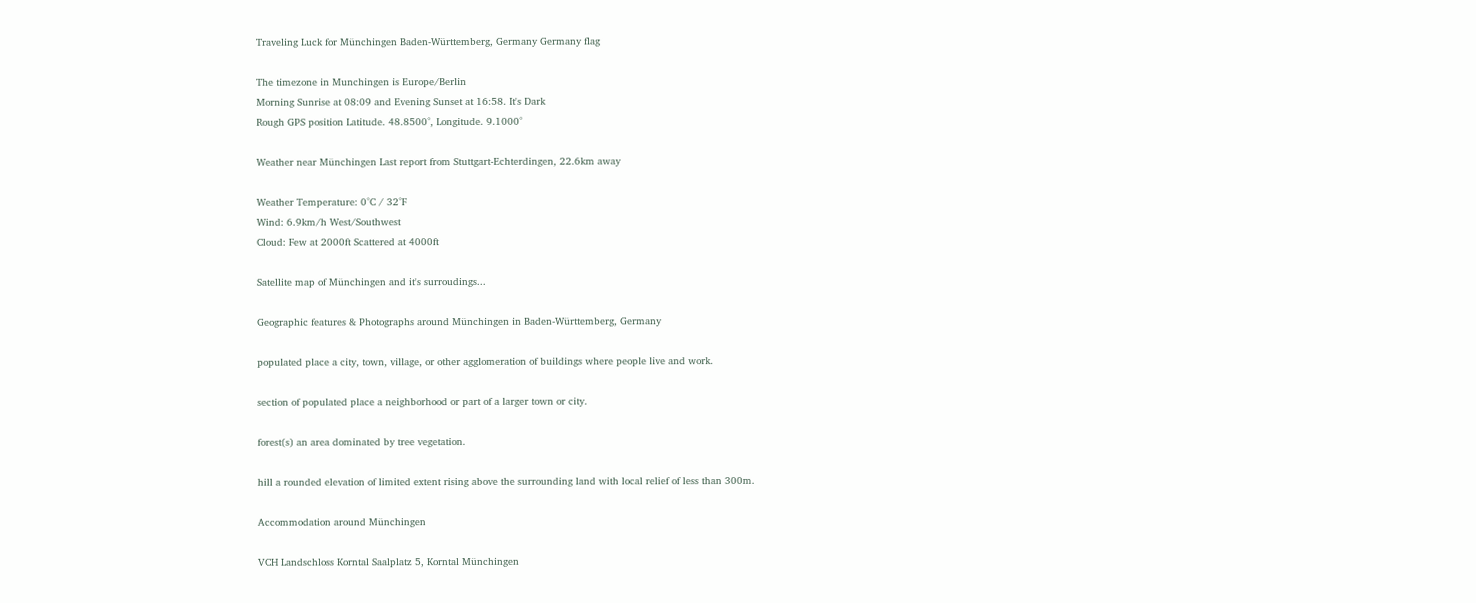Traveling Luck for Münchingen Baden-Württemberg, Germany Germany flag

The timezone in Munchingen is Europe/Berlin
Morning Sunrise at 08:09 and Evening Sunset at 16:58. It's Dark
Rough GPS position Latitude. 48.8500°, Longitude. 9.1000°

Weather near Münchingen Last report from Stuttgart-Echterdingen, 22.6km away

Weather Temperature: 0°C / 32°F
Wind: 6.9km/h West/Southwest
Cloud: Few at 2000ft Scattered at 4000ft

Satellite map of Münchingen and it's surroudings...

Geographic features & Photographs around Münchingen in Baden-Württemberg, Germany

populated place a city, town, village, or other agglomeration of buildings where people live and work.

section of populated place a neighborhood or part of a larger town or city.

forest(s) an area dominated by tree vegetation.

hill a rounded elevation of limited extent rising above the surrounding land with local relief of less than 300m.

Accommodation around Münchingen

VCH Landschloss Korntal Saalplatz 5, Korntal Münchingen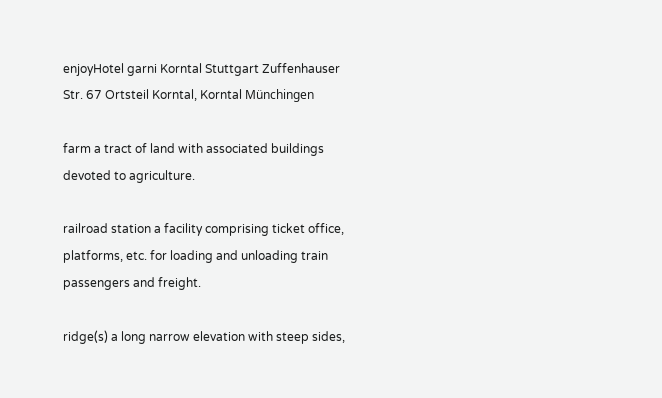enjoyHotel garni Korntal Stuttgart Zuffenhauser Str. 67 Ortsteil Korntal, Korntal Münchingen

farm a tract of land with associated buildings devoted to agriculture.

railroad station a facility comprising ticket office, platforms, etc. for loading and unloading train passengers and freight.

ridge(s) a long narrow elevation with steep sides,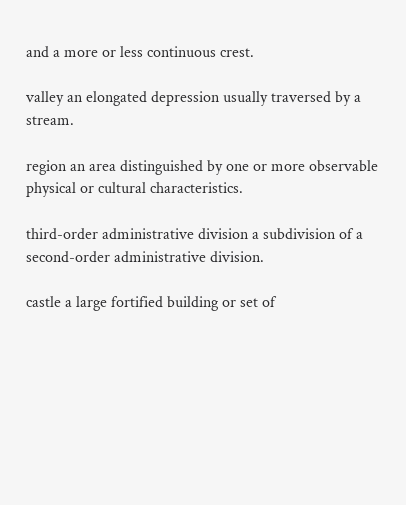and a more or less continuous crest.

valley an elongated depression usually traversed by a stream.

region an area distinguished by one or more observable physical or cultural characteristics.

third-order administrative division a subdivision of a second-order administrative division.

castle a large fortified building or set of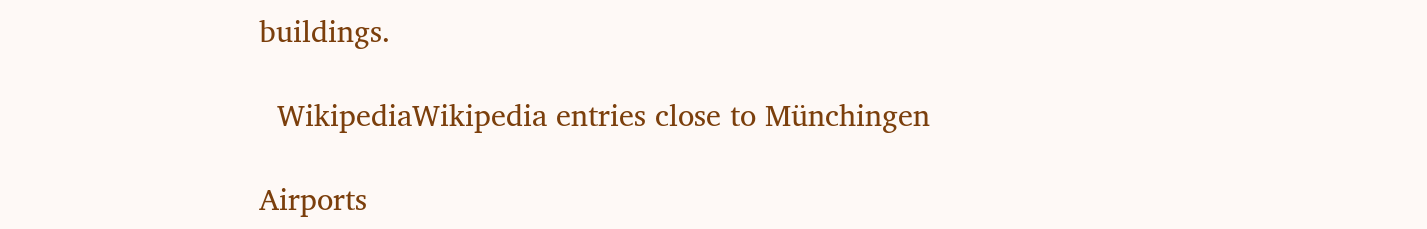buildings.

  WikipediaWikipedia entries close to Münchingen

Airports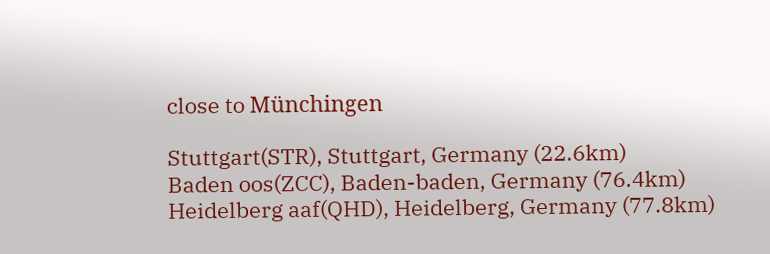close to Münchingen

Stuttgart(STR), Stuttgart, Germany (22.6km)
Baden oos(ZCC), Baden-baden, Germany (76.4km)
Heidelberg aaf(QHD), Heidelberg, Germany (77.8km)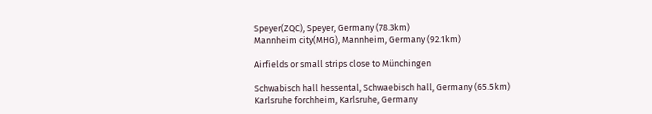Speyer(ZQC), Speyer, Germany (78.3km)
Mannheim city(MHG), Mannheim, Germany (92.1km)

Airfields or small strips close to Münchingen

Schwabisch hall hessental, Schwaebisch hall, Germany (65.5km)
Karlsruhe forchheim, Karlsruhe, Germany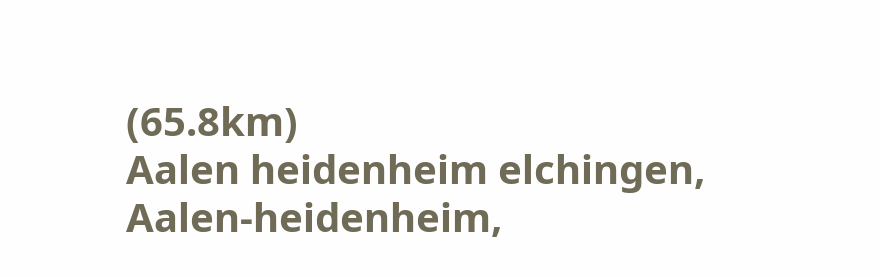(65.8km)
Aalen heidenheim elchingen, Aalen-heidenheim,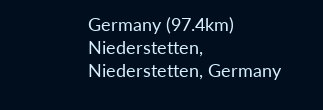Germany (97.4km)
Niederstetten, Niederstetten, Germany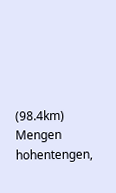(98.4km)
Mengen hohentengen,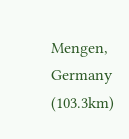Mengen, Germany (103.3km)